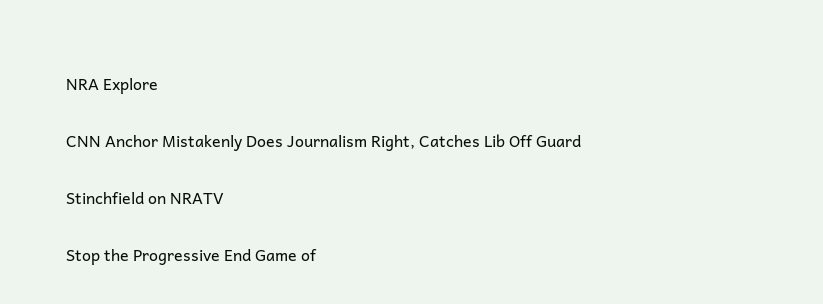NRA Explore

CNN Anchor Mistakenly Does Journalism Right, Catches Lib Off Guard

Stinchfield on NRATV

Stop the Progressive End Game of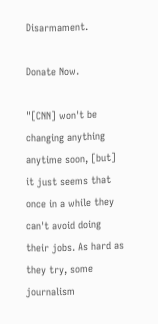Disarmament.

Donate Now.

"[CNN] won't be changing anything anytime soon, [but] it just seems that once in a while they can't avoid doing their jobs. As hard as they try, some journalism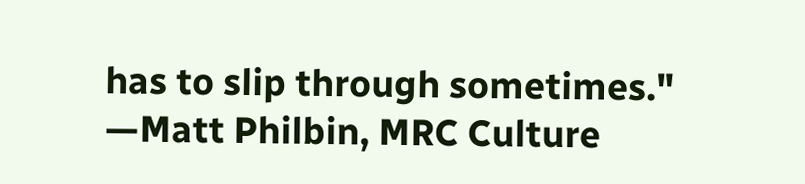has to slip through sometimes." —Matt Philbin, MRC Culture